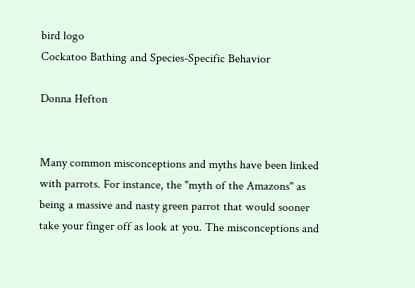bird logo
Cockatoo Bathing and Species-Specific Behavior

Donna Hefton


Many common misconceptions and myths have been linked with parrots. For instance, the "myth of the Amazons" as being a massive and nasty green parrot that would sooner take your finger off as look at you. The misconceptions and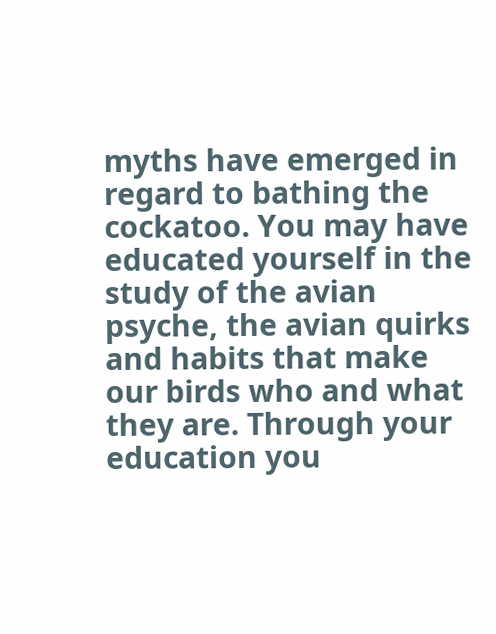myths have emerged in regard to bathing the cockatoo. You may have educated yourself in the study of the avian psyche, the avian quirks and habits that make our birds who and what they are. Through your education you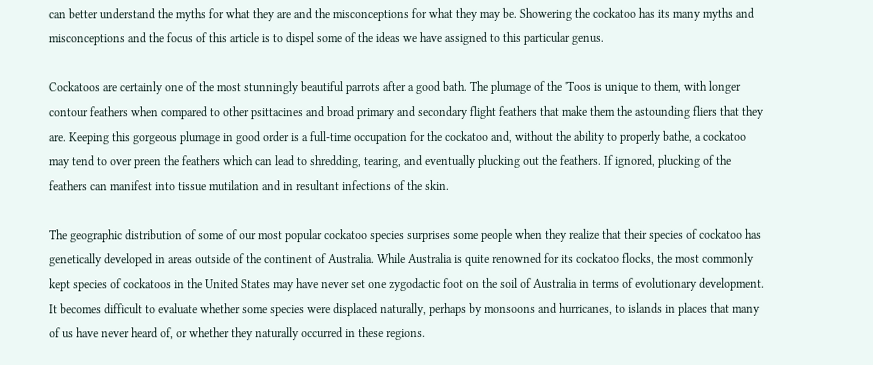can better understand the myths for what they are and the misconceptions for what they may be. Showering the cockatoo has its many myths and misconceptions and the focus of this article is to dispel some of the ideas we have assigned to this particular genus.

Cockatoos are certainly one of the most stunningly beautiful parrots after a good bath. The plumage of the 'Toos is unique to them, with longer contour feathers when compared to other psittacines and broad primary and secondary flight feathers that make them the astounding fliers that they are. Keeping this gorgeous plumage in good order is a full-time occupation for the cockatoo and, without the ability to properly bathe, a cockatoo may tend to over preen the feathers which can lead to shredding, tearing, and eventually plucking out the feathers. If ignored, plucking of the feathers can manifest into tissue mutilation and in resultant infections of the skin.

The geographic distribution of some of our most popular cockatoo species surprises some people when they realize that their species of cockatoo has genetically developed in areas outside of the continent of Australia. While Australia is quite renowned for its cockatoo flocks, the most commonly kept species of cockatoos in the United States may have never set one zygodactic foot on the soil of Australia in terms of evolutionary development. It becomes difficult to evaluate whether some species were displaced naturally, perhaps by monsoons and hurricanes, to islands in places that many of us have never heard of, or whether they naturally occurred in these regions.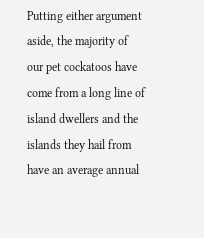Putting either argument aside, the majority of our pet cockatoos have come from a long line of island dwellers and the islands they hail from have an average annual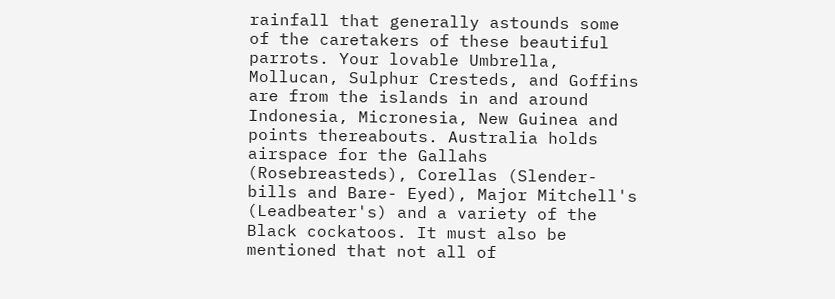rainfall that generally astounds some of the caretakers of these beautiful parrots. Your lovable Umbrella, Mollucan, Sulphur Cresteds, and Goffins are from the islands in and around Indonesia, Micronesia, New Guinea and points thereabouts. Australia holds airspace for the Gallahs (Rosebreasteds), Corellas (Slender-bills and Bare- Eyed), Major Mitchell's (Leadbeater's) and a variety of the Black cockatoos. It must also be mentioned that not all of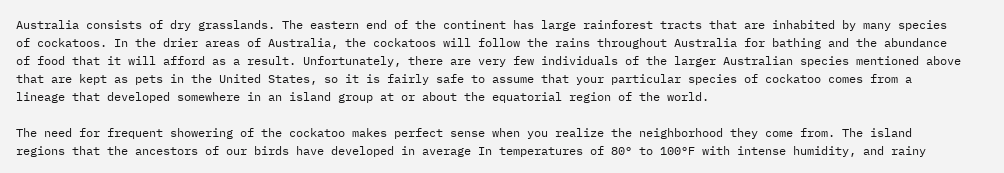Australia consists of dry grasslands. The eastern end of the continent has large rainforest tracts that are inhabited by many species of cockatoos. In the drier areas of Australia, the cockatoos will follow the rains throughout Australia for bathing and the abundance of food that it will afford as a result. Unfortunately, there are very few individuals of the larger Australian species mentioned above that are kept as pets in the United States, so it is fairly safe to assume that your particular species of cockatoo comes from a lineage that developed somewhere in an island group at or about the equatorial region of the world.

The need for frequent showering of the cockatoo makes perfect sense when you realize the neighborhood they come from. The island regions that the ancestors of our birds have developed in average In temperatures of 80° to 100°F with intense humidity, and rainy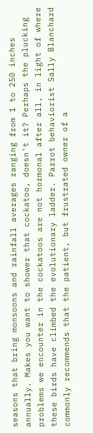seasons that bring monsoons and rainfall averages ranging from 1 to 250 inches annually. Makes you want to shower that cockatoo, doesn't it? Perhaps the plucking problems we encounter in the cockatoos are not hormonal after all, in light of where these birds have climbed the evolutionary ladder. Parrot behaviorist Sally Blanchard commonly recommends that the patient, but frustrated owner of a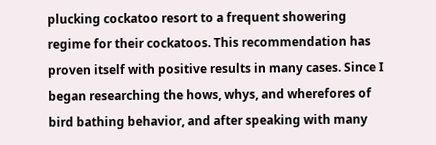plucking cockatoo resort to a frequent showering regime for their cockatoos. This recommendation has proven itself with positive results in many cases. Since I began researching the hows, whys, and wherefores of bird bathing behavior, and after speaking with many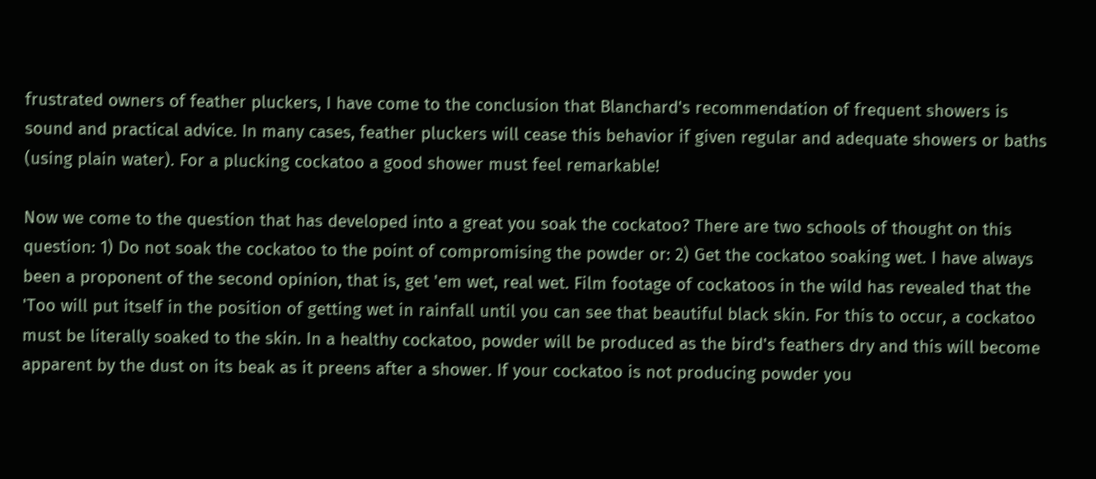frustrated owners of feather pluckers, I have come to the conclusion that Blanchard's recommendation of frequent showers is sound and practical advice. In many cases, feather pluckers will cease this behavior if given regular and adequate showers or baths (using plain water). For a plucking cockatoo a good shower must feel remarkable!

Now we come to the question that has developed into a great you soak the cockatoo? There are two schools of thought on this question: 1) Do not soak the cockatoo to the point of compromising the powder or: 2) Get the cockatoo soaking wet. I have always been a proponent of the second opinion, that is, get 'em wet, real wet. Film footage of cockatoos in the wild has revealed that the 'Too will put itself in the position of getting wet in rainfall until you can see that beautiful black skin. For this to occur, a cockatoo must be literally soaked to the skin. In a healthy cockatoo, powder will be produced as the bird's feathers dry and this will become apparent by the dust on its beak as it preens after a shower. If your cockatoo is not producing powder you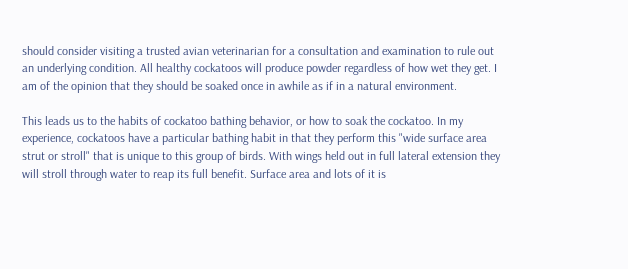should consider visiting a trusted avian veterinarian for a consultation and examination to rule out an underlying condition. All healthy cockatoos will produce powder regardless of how wet they get. I am of the opinion that they should be soaked once in awhile as if in a natural environment.

This leads us to the habits of cockatoo bathing behavior, or how to soak the cockatoo. In my experience, cockatoos have a particular bathing habit in that they perform this "wide surface area strut or stroll" that is unique to this group of birds. With wings held out in full lateral extension they will stroll through water to reap its full benefit. Surface area and lots of it is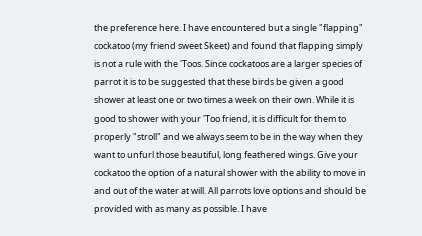the preference here. I have encountered but a single "flapping" cockatoo (my friend sweet Skeet) and found that flapping simply is not a rule with the 'Toos. Since cockatoos are a larger species of parrot it is to be suggested that these birds be given a good shower at least one or two times a week on their own. While it is good to shower with your 'Too friend, it is difficult for them to properly "stroll" and we always seem to be in the way when they want to unfurl those beautiful, long feathered wings. Give your cockatoo the option of a natural shower with the ability to move in and out of the water at will. All parrots love options and should be provided with as many as possible. I have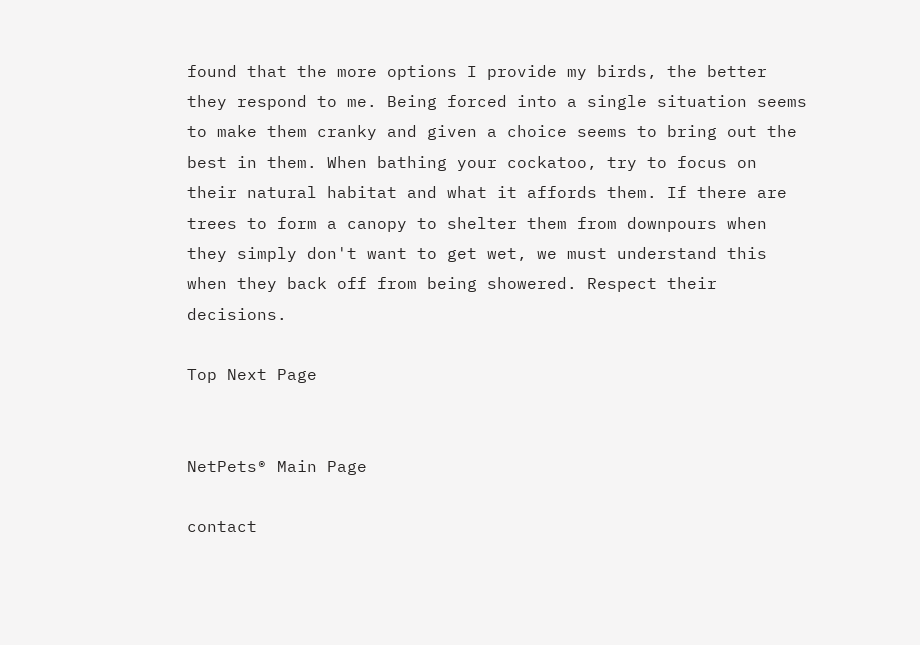found that the more options I provide my birds, the better they respond to me. Being forced into a single situation seems to make them cranky and given a choice seems to bring out the best in them. When bathing your cockatoo, try to focus on their natural habitat and what it affords them. If there are trees to form a canopy to shelter them from downpours when they simply don't want to get wet, we must understand this when they back off from being showered. Respect their decisions.

Top Next Page


NetPets® Main Page

contact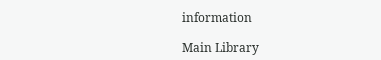information

Main Library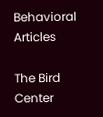Behavioral Articles

The Bird Center